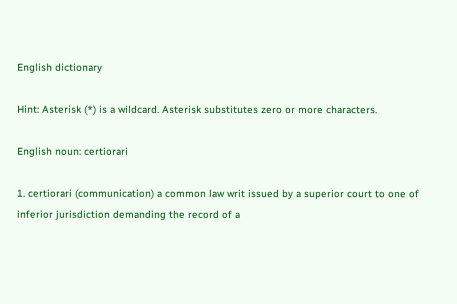English dictionary

Hint: Asterisk (*) is a wildcard. Asterisk substitutes zero or more characters.

English noun: certiorari

1. certiorari (communication) a common law writ issued by a superior court to one of inferior jurisdiction demanding the record of a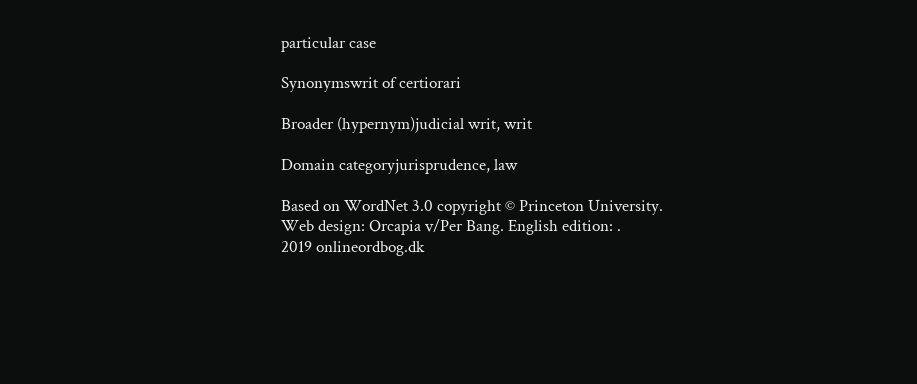particular case

Synonymswrit of certiorari

Broader (hypernym)judicial writ, writ

Domain categoryjurisprudence, law

Based on WordNet 3.0 copyright © Princeton University.
Web design: Orcapia v/Per Bang. English edition: .
2019 onlineordbog.dk